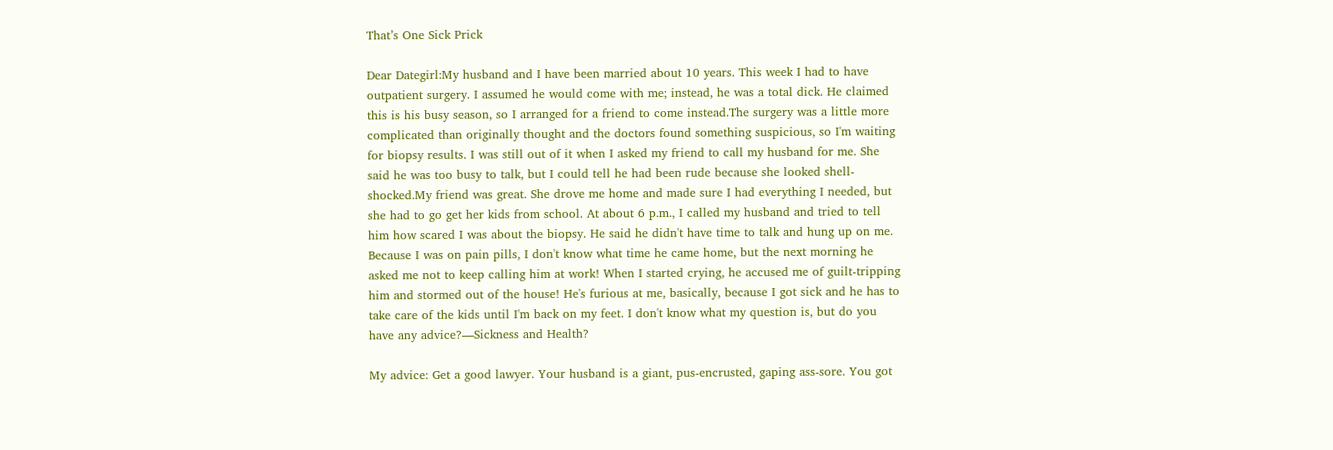That’s One Sick Prick

Dear Dategirl:My husband and I have been married about 10 years. This week I had to have outpatient surgery. I assumed he would come with me; instead, he was a total dick. He claimed this is his busy season, so I arranged for a friend to come instead.The surgery was a little more complicated than originally thought and the doctors found something suspicious, so I'm waiting for biopsy results. I was still out of it when I asked my friend to call my husband for me. She said he was too busy to talk, but I could tell he had been rude because she looked shell-shocked.My friend was great. She drove me home and made sure I had everything I needed, but she had to go get her kids from school. At about 6 p.m., I called my husband and tried to tell him how scared I was about the biopsy. He said he didn't have time to talk and hung up on me. Because I was on pain pills, I don't know what time he came home, but the next morning he asked me not to keep calling him at work! When I started crying, he accused me of guilt-tripping him and stormed out of the house! He's furious at me, basically, because I got sick and he has to take care of the kids until I'm back on my feet. I don't know what my question is, but do you have any advice?—Sickness and Health?

My advice: Get a good lawyer. Your husband is a giant, pus-encrusted, gaping ass-sore. You got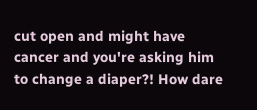cut open and might have cancer and you're asking him to change a diaper?! How dare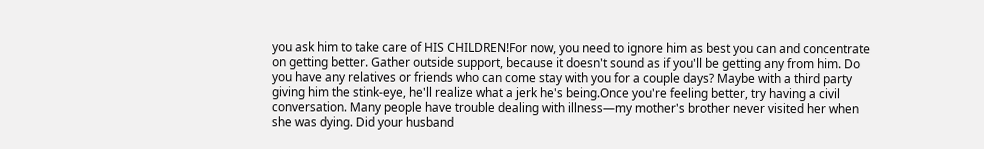you ask him to take care of HIS CHILDREN!For now, you need to ignore him as best you can and concentrate on getting better. Gather outside support, because it doesn't sound as if you'll be getting any from him. Do you have any relatives or friends who can come stay with you for a couple days? Maybe with a third party giving him the stink-eye, he'll realize what a jerk he's being.Once you're feeling better, try having a civil conversation. Many people have trouble dealing with illness—my mother's brother never visited her when she was dying. Did your husband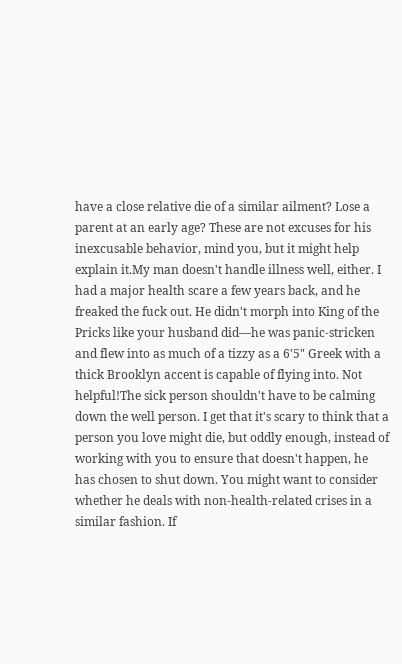have a close relative die of a similar ailment? Lose a parent at an early age? These are not excuses for his inexcusable behavior, mind you, but it might help explain it.My man doesn't handle illness well, either. I had a major health scare a few years back, and he freaked the fuck out. He didn't morph into King of the Pricks like your husband did—he was panic-stricken and flew into as much of a tizzy as a 6'5" Greek with a thick Brooklyn accent is capable of flying into. Not helpful!The sick person shouldn't have to be calming down the well person. I get that it's scary to think that a person you love might die, but oddly enough, instead of working with you to ensure that doesn't happen, he has chosen to shut down. You might want to consider whether he deals with non-health-related crises in a similar fashion. If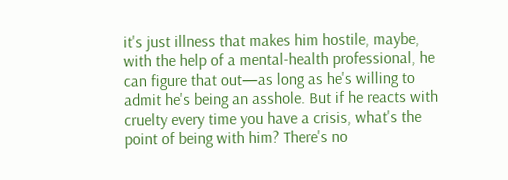it's just illness that makes him hostile, maybe, with the help of a mental-health professional, he can figure that out—as long as he's willing to admit he's being an asshole. But if he reacts with cruelty every time you have a crisis, what's the point of being with him? There's no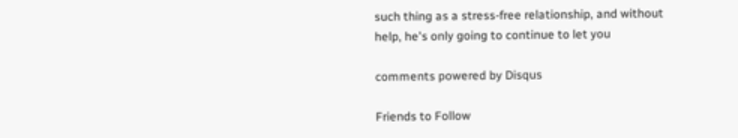such thing as a stress-free relationship, and without help, he's only going to continue to let you

comments powered by Disqus

Friends to Follow